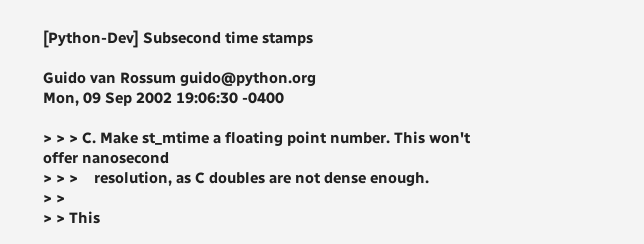[Python-Dev] Subsecond time stamps

Guido van Rossum guido@python.org
Mon, 09 Sep 2002 19:06:30 -0400

> > > C. Make st_mtime a floating point number. This won't offer nanosecond
> > >    resolution, as C doubles are not dense enough.
> >
> > This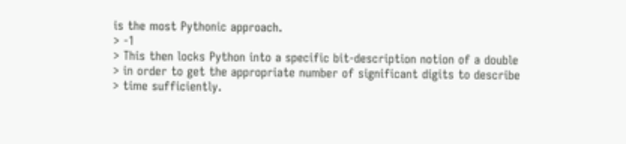is the most Pythonic approach.
> -1
> This then locks Python into a specific bit-description notion of a double
> in order to get the appropriate number of significant digits to describe
> time sufficiently.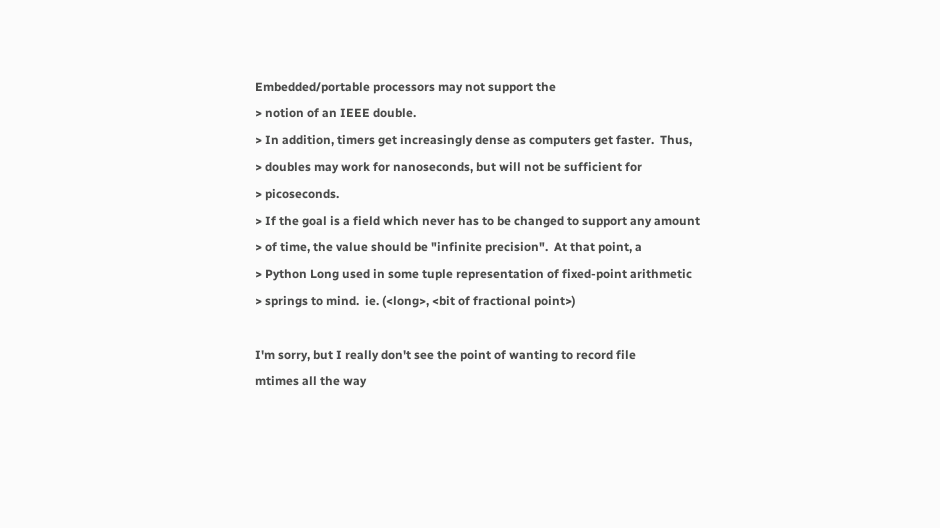Embedded/portable processors may not support the
> notion of an IEEE double.
> In addition, timers get increasingly dense as computers get faster.  Thus,
> doubles may work for nanoseconds, but will not be sufficient for
> picoseconds.
> If the goal is a field which never has to be changed to support any amount
> of time, the value should be "infinite precision".  At that point, a
> Python Long used in some tuple representation of fixed-point arithmetic
> springs to mind.  ie. (<long>, <bit of fractional point>)

I'm sorry, but I really don't see the point of wanting to record file
mtimes all the way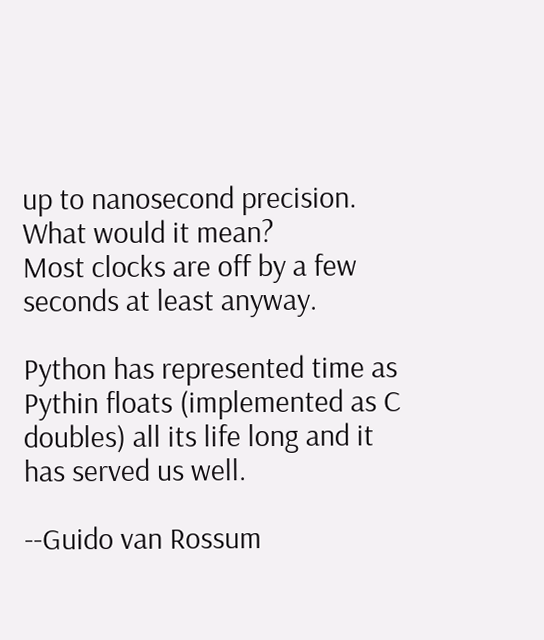up to nanosecond precision.  What would it mean?
Most clocks are off by a few seconds at least anyway.

Python has represented time as Pythin floats (implemented as C
doubles) all its life long and it has served us well.

--Guido van Rossum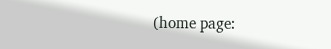(home page: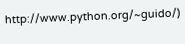http://www.python.org/~guido/)